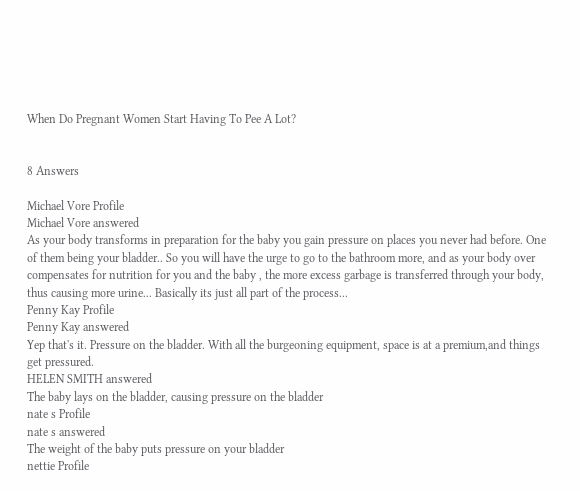When Do Pregnant Women Start Having To Pee A Lot?


8 Answers

Michael Vore Profile
Michael Vore answered
As your body transforms in preparation for the baby you gain pressure on places you never had before. One of them being your bladder.. So you will have the urge to go to the bathroom more, and as your body over compensates for nutrition for you and the baby , the more excess garbage is transferred through your body, thus causing more urine... Basically its just all part of the process...
Penny Kay Profile
Penny Kay answered
Yep that's it. Pressure on the bladder. With all the burgeoning equipment, space is at a premium,and things get pressured.
HELEN SMITH answered
The baby lays on the bladder, causing pressure on the bladder
nate s Profile
nate s answered
The weight of the baby puts pressure on your bladder
nettie Profile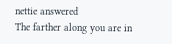nettie answered
The farther along you are in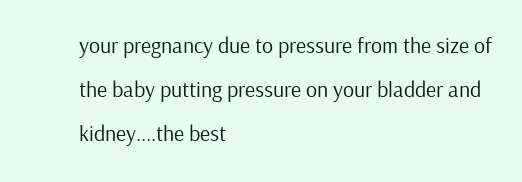your pregnancy due to pressure from the size of the baby putting pressure on your bladder and kidney....the best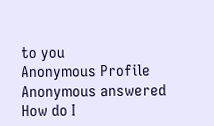to you
Anonymous Profile
Anonymous answered
How do I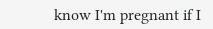know I'm pregnant if I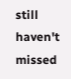still haven't missed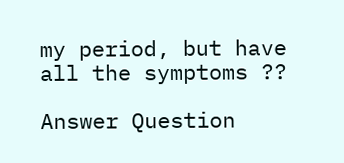my period, but have all the symptoms ??

Answer Question